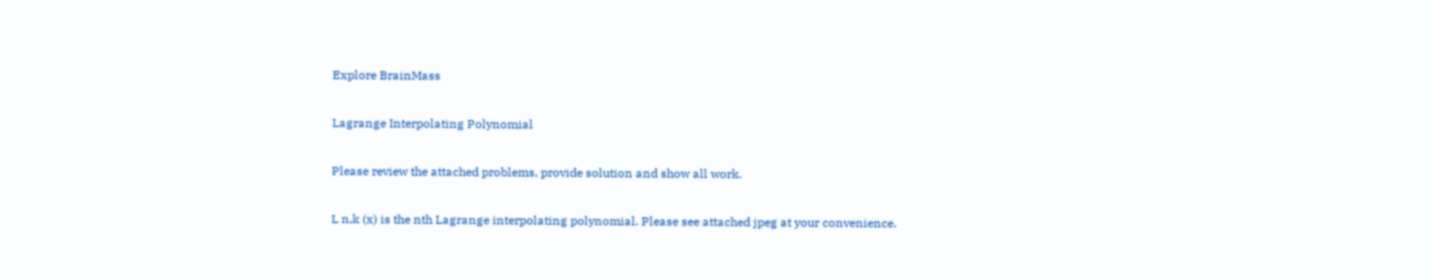Explore BrainMass

Lagrange Interpolating Polynomial

Please review the attached problems, provide solution and show all work.

L n,k (x) is the nth Lagrange interpolating polynomial. Please see attached jpeg at your convenience.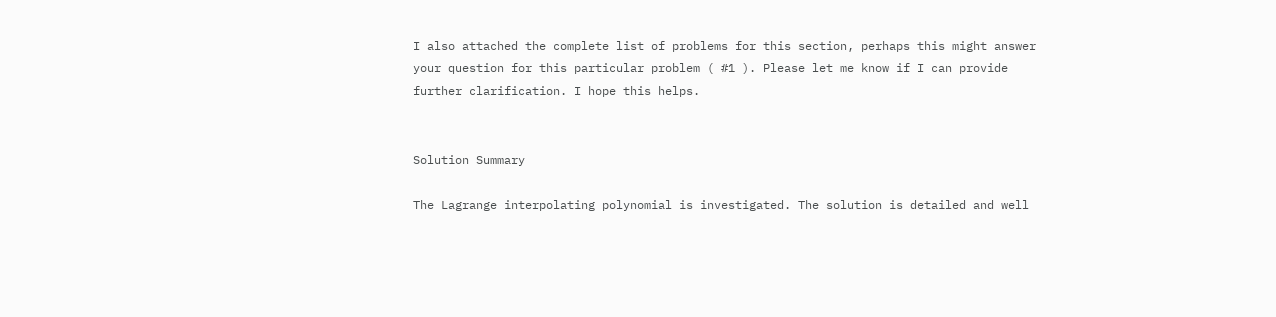I also attached the complete list of problems for this section, perhaps this might answer your question for this particular problem ( #1 ). Please let me know if I can provide further clarification. I hope this helps.


Solution Summary

The Lagrange interpolating polynomial is investigated. The solution is detailed and well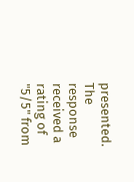presented. The response received a rating of "5/5" from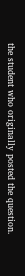the student who originally posted the question.